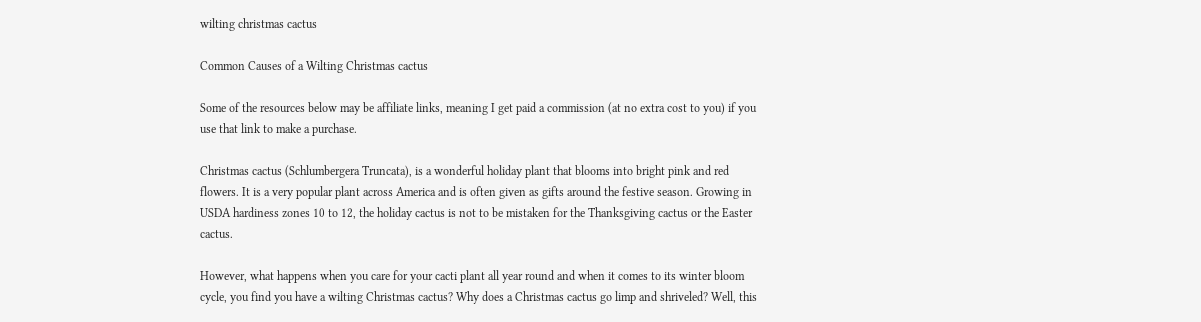wilting christmas cactus

Common Causes of a Wilting Christmas cactus

Some of the resources below may be affiliate links, meaning I get paid a commission (at no extra cost to you) if you use that link to make a purchase.

Christmas cactus (Schlumbergera Truncata), is a wonderful holiday plant that blooms into bright pink and red flowers. It is a very popular plant across America and is often given as gifts around the festive season. Growing in USDA hardiness zones 10 to 12, the holiday cactus is not to be mistaken for the Thanksgiving cactus or the Easter cactus.

However, what happens when you care for your cacti plant all year round and when it comes to its winter bloom cycle, you find you have a wilting Christmas cactus? Why does a Christmas cactus go limp and shriveled? Well, this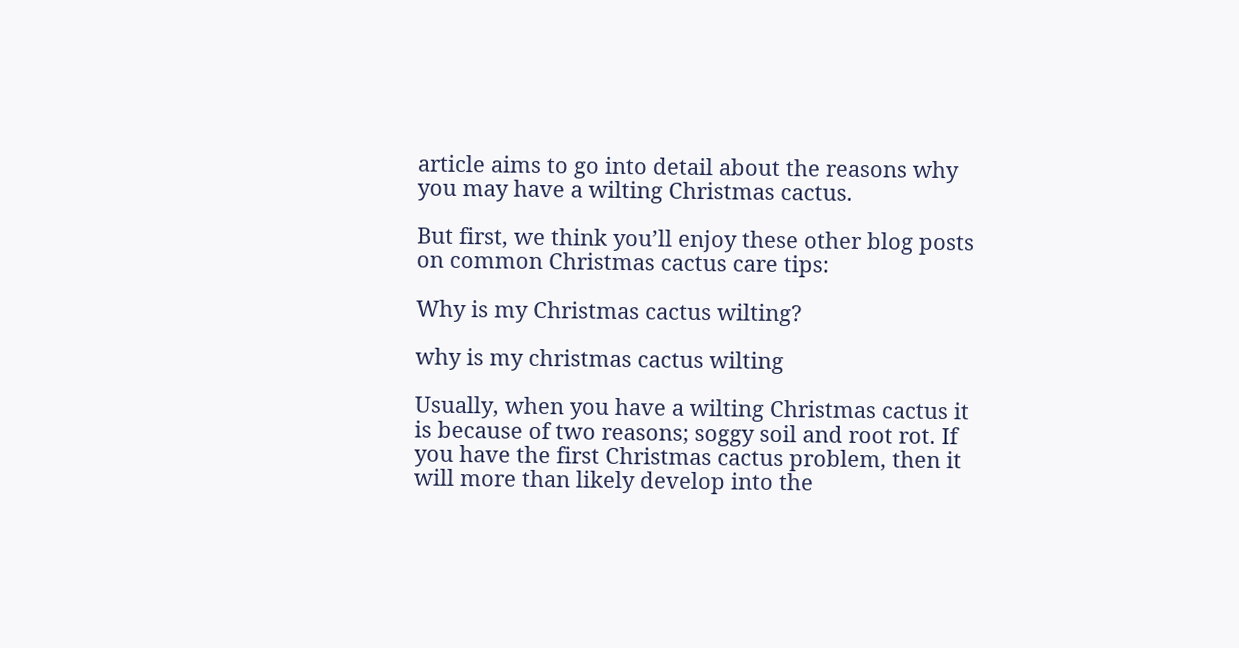article aims to go into detail about the reasons why you may have a wilting Christmas cactus.

But first, we think you’ll enjoy these other blog posts on common Christmas cactus care tips:

Why is my Christmas cactus wilting?

why is my christmas cactus wilting

Usually, when you have a wilting Christmas cactus it is because of two reasons; soggy soil and root rot. If you have the first Christmas cactus problem, then it will more than likely develop into the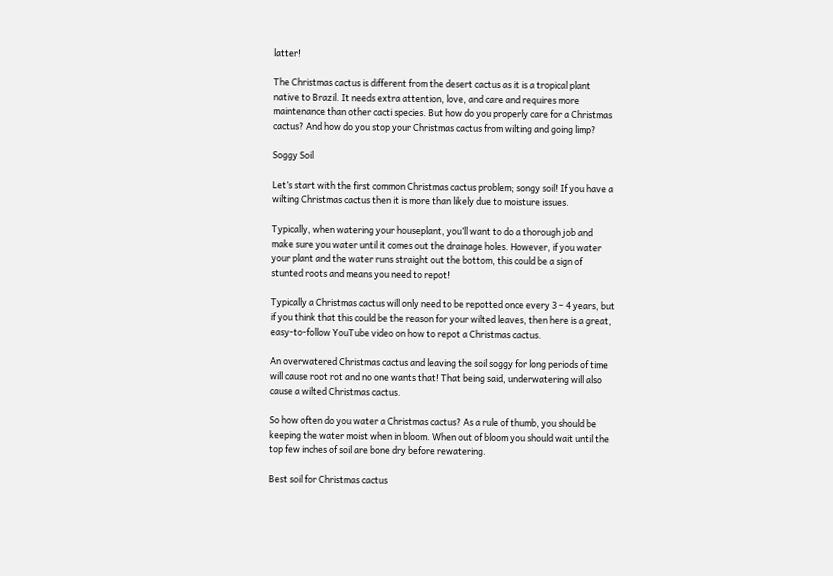latter!

The Christmas cactus is different from the desert cactus as it is a tropical plant native to Brazil. It needs extra attention, love, and care and requires more maintenance than other cacti species. But how do you properly care for a Christmas cactus? And how do you stop your Christmas cactus from wilting and going limp?

Soggy Soil

Let’s start with the first common Christmas cactus problem; songy soil! If you have a wilting Christmas cactus then it is more than likely due to moisture issues.

Typically, when watering your houseplant, you’ll want to do a thorough job and make sure you water until it comes out the drainage holes. However, if you water your plant and the water runs straight out the bottom, this could be a sign of stunted roots and means you need to repot!

Typically a Christmas cactus will only need to be repotted once every 3 – 4 years, but if you think that this could be the reason for your wilted leaves, then here is a great, easy-to-follow YouTube video on how to repot a Christmas cactus.

An overwatered Christmas cactus and leaving the soil soggy for long periods of time will cause root rot and no one wants that! That being said, underwatering will also cause a wilted Christmas cactus.

So how often do you water a Christmas cactus? As a rule of thumb, you should be keeping the water moist when in bloom. When out of bloom you should wait until the top few inches of soil are bone dry before rewatering.

Best soil for Christmas cactus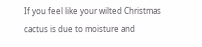If you feel like your wilted Christmas cactus is due to moisture and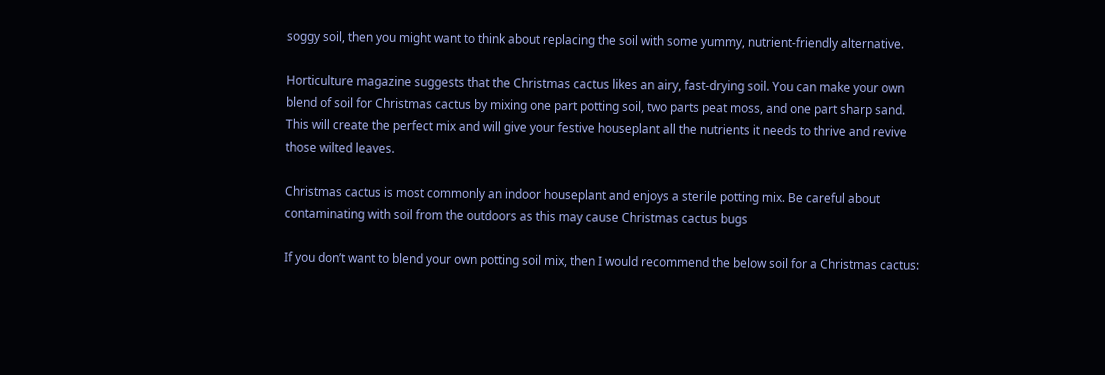soggy soil, then you might want to think about replacing the soil with some yummy, nutrient-friendly alternative.

Horticulture magazine suggests that the Christmas cactus likes an airy, fast-drying soil. You can make your own blend of soil for Christmas cactus by mixing one part potting soil, two parts peat moss, and one part sharp sand. This will create the perfect mix and will give your festive houseplant all the nutrients it needs to thrive and revive those wilted leaves.

Christmas cactus is most commonly an indoor houseplant and enjoys a sterile potting mix. Be careful about contaminating with soil from the outdoors as this may cause Christmas cactus bugs

If you don’t want to blend your own potting soil mix, then I would recommend the below soil for a Christmas cactus: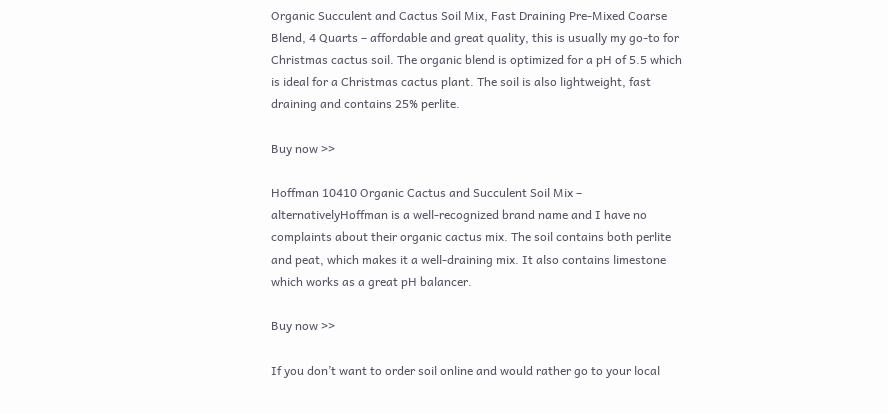Organic Succulent and Cactus Soil Mix, Fast Draining Pre-Mixed Coarse Blend, 4 Quarts – affordable and great quality, this is usually my go-to for Christmas cactus soil. The organic blend is optimized for a pH of 5.5 which is ideal for a Christmas cactus plant. The soil is also lightweight, fast draining and contains 25% perlite.

Buy now >>

Hoffman 10410 Organic Cactus and Succulent Soil Mix – alternativelyHoffman is a well-recognized brand name and I have no complaints about their organic cactus mix. The soil contains both perlite and peat, which makes it a well-draining mix. It also contains limestone which works as a great pH balancer.

Buy now >>

If you don’t want to order soil online and would rather go to your local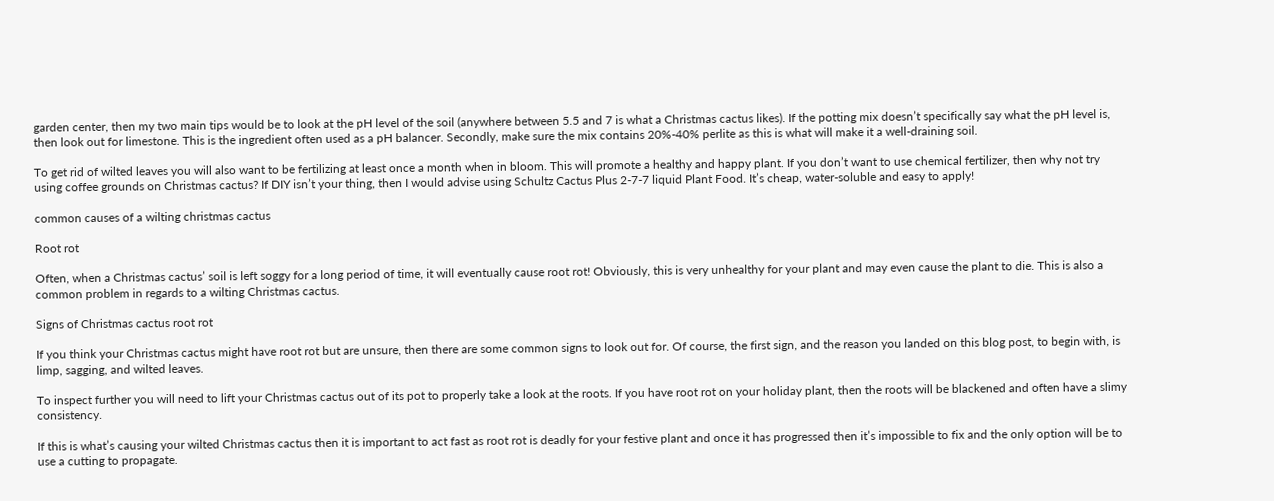garden center, then my two main tips would be to look at the pH level of the soil (anywhere between 5.5 and 7 is what a Christmas cactus likes). If the potting mix doesn’t specifically say what the pH level is, then look out for limestone. This is the ingredient often used as a pH balancer. Secondly, make sure the mix contains 20%-40% perlite as this is what will make it a well-draining soil.

To get rid of wilted leaves you will also want to be fertilizing at least once a month when in bloom. This will promote a healthy and happy plant. If you don’t want to use chemical fertilizer, then why not try using coffee grounds on Christmas cactus? If DIY isn’t your thing, then I would advise using Schultz Cactus Plus 2-7-7 liquid Plant Food. It’s cheap, water-soluble and easy to apply!

common causes of a wilting christmas cactus

Root rot

Often, when a Christmas cactus’ soil is left soggy for a long period of time, it will eventually cause root rot! Obviously, this is very unhealthy for your plant and may even cause the plant to die. This is also a common problem in regards to a wilting Christmas cactus.

Signs of Christmas cactus root rot

If you think your Christmas cactus might have root rot but are unsure, then there are some common signs to look out for. Of course, the first sign, and the reason you landed on this blog post, to begin with, is limp, sagging, and wilted leaves.

To inspect further you will need to lift your Christmas cactus out of its pot to properly take a look at the roots. If you have root rot on your holiday plant, then the roots will be blackened and often have a slimy consistency.

If this is what’s causing your wilted Christmas cactus then it is important to act fast as root rot is deadly for your festive plant and once it has progressed then it’s impossible to fix and the only option will be to use a cutting to propagate.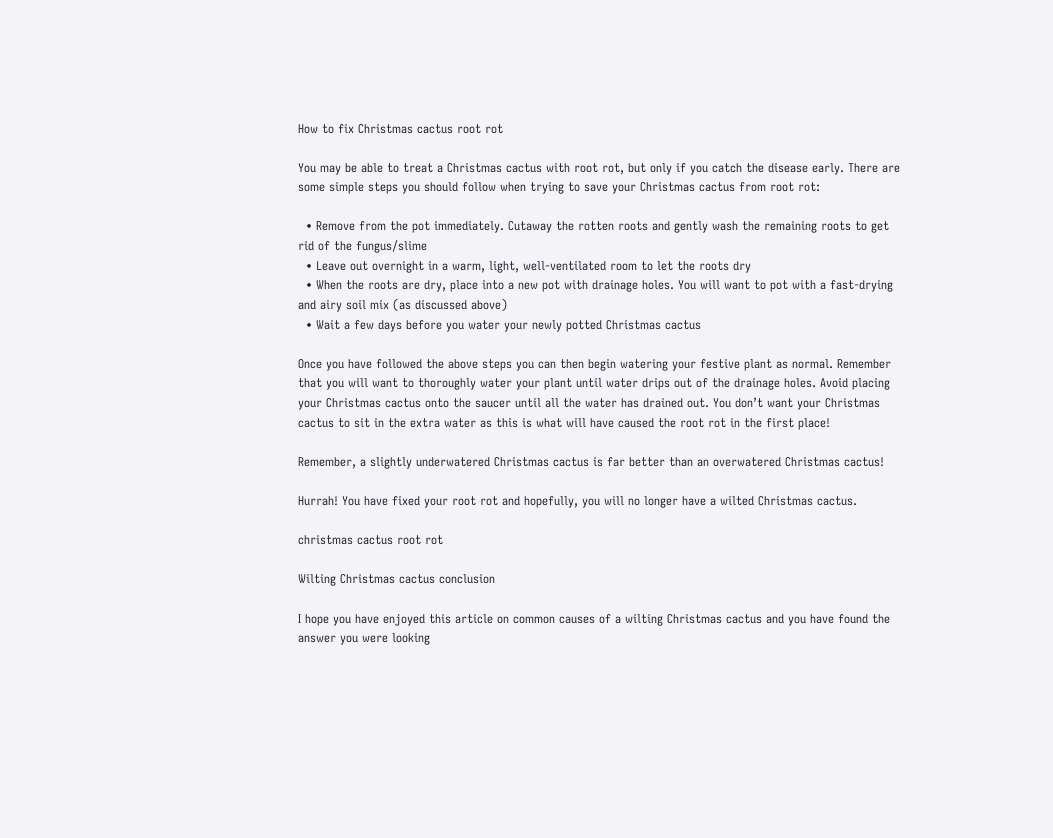How to fix Christmas cactus root rot

You may be able to treat a Christmas cactus with root rot, but only if you catch the disease early. There are some simple steps you should follow when trying to save your Christmas cactus from root rot:

  • Remove from the pot immediately. Cutaway the rotten roots and gently wash the remaining roots to get rid of the fungus/slime
  • Leave out overnight in a warm, light, well-ventilated room to let the roots dry
  • When the roots are dry, place into a new pot with drainage holes. You will want to pot with a fast-drying and airy soil mix (as discussed above)
  • Wait a few days before you water your newly potted Christmas cactus

Once you have followed the above steps you can then begin watering your festive plant as normal. Remember that you will want to thoroughly water your plant until water drips out of the drainage holes. Avoid placing your Christmas cactus onto the saucer until all the water has drained out. You don’t want your Christmas cactus to sit in the extra water as this is what will have caused the root rot in the first place!

Remember, a slightly underwatered Christmas cactus is far better than an overwatered Christmas cactus!

Hurrah! You have fixed your root rot and hopefully, you will no longer have a wilted Christmas cactus.

christmas cactus root rot

Wilting Christmas cactus conclusion

I hope you have enjoyed this article on common causes of a wilting Christmas cactus and you have found the answer you were looking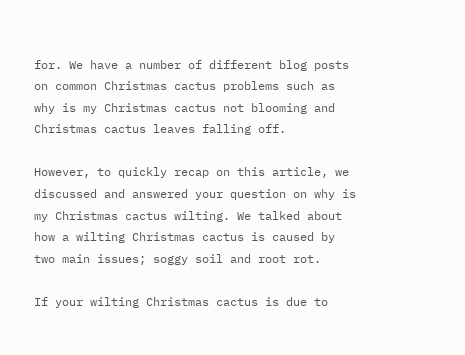for. We have a number of different blog posts on common Christmas cactus problems such as why is my Christmas cactus not blooming and Christmas cactus leaves falling off.

However, to quickly recap on this article, we discussed and answered your question on why is my Christmas cactus wilting. We talked about how a wilting Christmas cactus is caused by two main issues; soggy soil and root rot.

If your wilting Christmas cactus is due to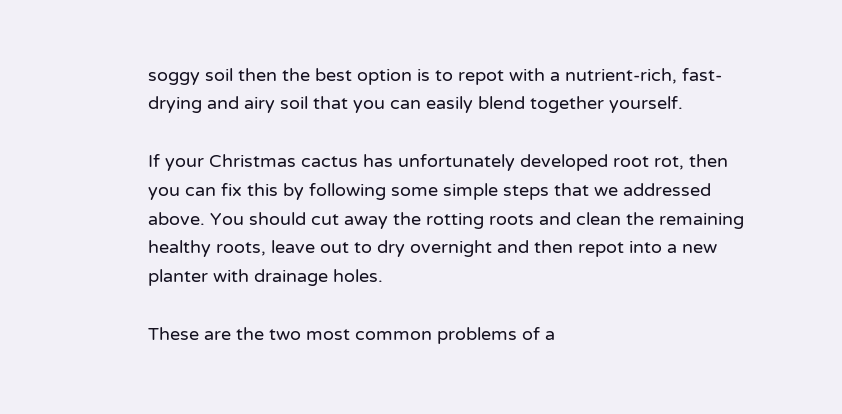soggy soil then the best option is to repot with a nutrient-rich, fast-drying and airy soil that you can easily blend together yourself.

If your Christmas cactus has unfortunately developed root rot, then you can fix this by following some simple steps that we addressed above. You should cut away the rotting roots and clean the remaining healthy roots, leave out to dry overnight and then repot into a new planter with drainage holes.

These are the two most common problems of a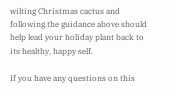wilting Christmas cactus and following the guidance above should help lead your holiday plant back to its healthy, happy self.

If you have any questions on this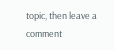topic, then leave a comment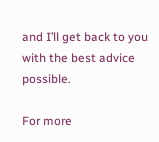and I’ll get back to you with the best advice possible.

For more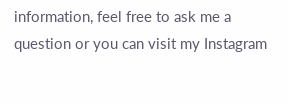information, feel free to ask me a question or you can visit my Instagram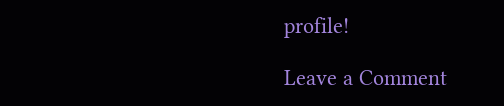profile!

Leave a Comment